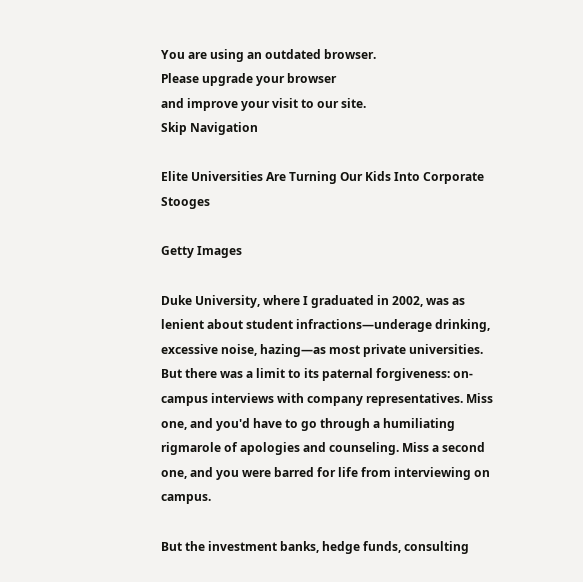You are using an outdated browser.
Please upgrade your browser
and improve your visit to our site.
Skip Navigation

Elite Universities Are Turning Our Kids Into Corporate Stooges

Getty Images

Duke University, where I graduated in 2002, was as lenient about student infractions—underage drinking, excessive noise, hazing—as most private universities. But there was a limit to its paternal forgiveness: on-campus interviews with company representatives. Miss one, and you'd have to go through a humiliating rigmarole of apologies and counseling. Miss a second one, and you were barred for life from interviewing on campus.

But the investment banks, hedge funds, consulting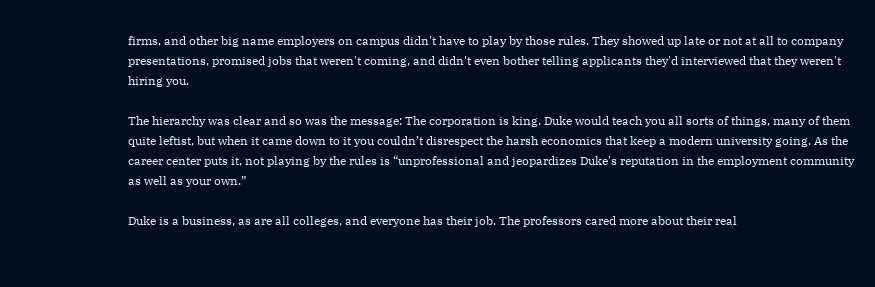firms, and other big name employers on campus didn't have to play by those rules. They showed up late or not at all to company presentations, promised jobs that weren't coming, and didn't even bother telling applicants they'd interviewed that they weren't hiring you.

The hierarchy was clear and so was the message: The corporation is king. Duke would teach you all sorts of things, many of them quite leftist, but when it came down to it you couldn’t disrespect the harsh economics that keep a modern university going. As the career center puts it, not playing by the rules is “unprofessional and jeopardizes Duke's reputation in the employment community as well as your own.”

Duke is a business, as are all colleges, and everyone has their job. The professors cared more about their real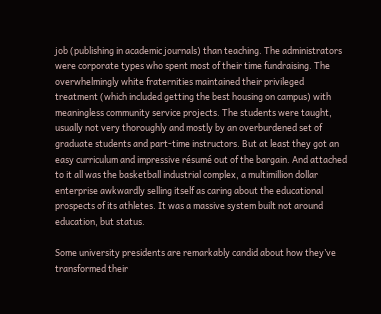job (publishing in academic journals) than teaching. The administrators were corporate types who spent most of their time fundraising. The overwhelmingly white fraternities maintained their privileged treatment (which included getting the best housing on campus) with meaningless community service projects. The students were taught, usually not very thoroughly and mostly by an overburdened set of graduate students and part-time instructors. But at least they got an easy curriculum and impressive résumé out of the bargain. And attached to it all was the basketball industrial complex, a multimillion dollar enterprise awkwardly selling itself as caring about the educational prospects of its athletes. It was a massive system built not around education, but status.

Some university presidents are remarkably candid about how they’ve transformed their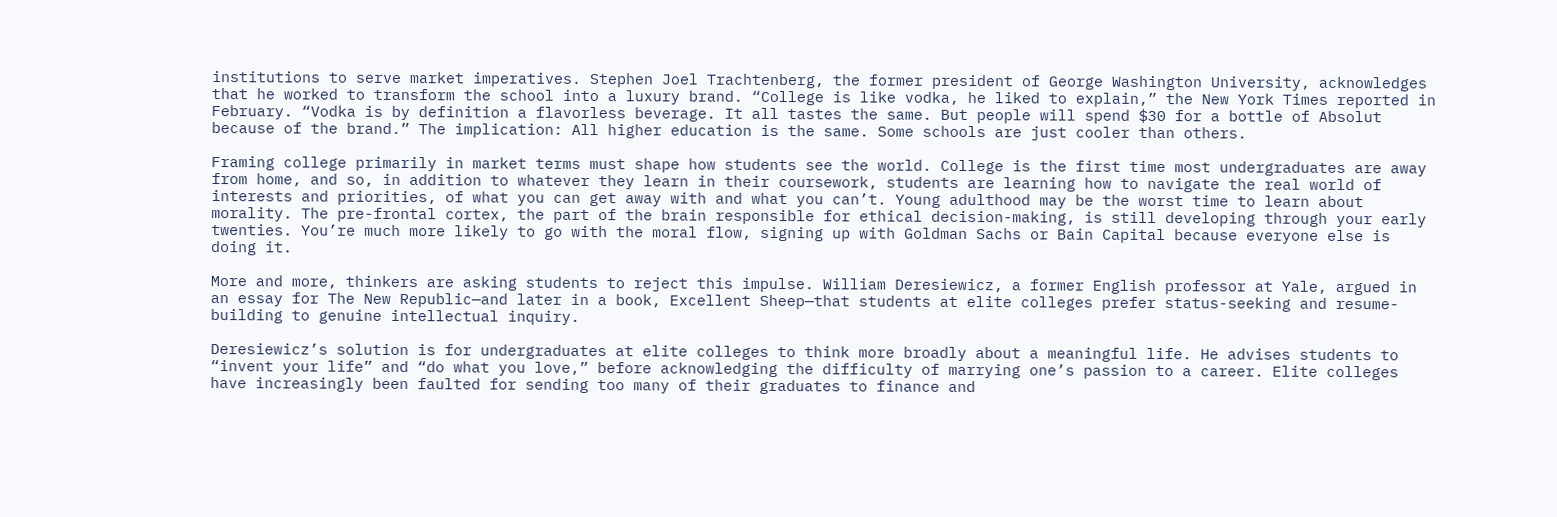institutions to serve market imperatives. Stephen Joel Trachtenberg, the former president of George Washington University, acknowledges that he worked to transform the school into a luxury brand. “College is like vodka, he liked to explain,” the New York Times reported in February. “Vodka is by definition a flavorless beverage. It all tastes the same. But people will spend $30 for a bottle of Absolut because of the brand.” The implication: All higher education is the same. Some schools are just cooler than others.

Framing college primarily in market terms must shape how students see the world. College is the first time most undergraduates are away from home, and so, in addition to whatever they learn in their coursework, students are learning how to navigate the real world of interests and priorities, of what you can get away with and what you can’t. Young adulthood may be the worst time to learn about morality. The pre-frontal cortex, the part of the brain responsible for ethical decision-making, is still developing through your early twenties. You’re much more likely to go with the moral flow, signing up with Goldman Sachs or Bain Capital because everyone else is doing it.

More and more, thinkers are asking students to reject this impulse. William Deresiewicz, a former English professor at Yale, argued in an essay for The New Republic—and later in a book, Excellent Sheep—that students at elite colleges prefer status-seeking and resume-building to genuine intellectual inquiry.

Deresiewicz’s solution is for undergraduates at elite colleges to think more broadly about a meaningful life. He advises students to “invent your life” and “do what you love,” before acknowledging the difficulty of marrying one’s passion to a career. Elite colleges have increasingly been faulted for sending too many of their graduates to finance and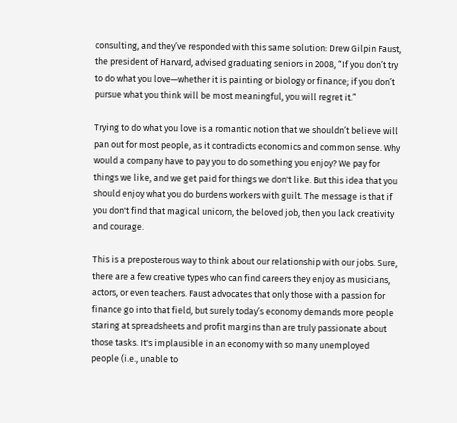consulting, and they’ve responded with this same solution: Drew Gilpin Faust, the president of Harvard, advised graduating seniors in 2008, “If you don’t try to do what you love—whether it is painting or biology or finance; if you don’t pursue what you think will be most meaningful, you will regret it.”

Trying to do what you love is a romantic notion that we shouldn’t believe will pan out for most people, as it contradicts economics and common sense. Why would a company have to pay you to do something you enjoy? We pay for things we like, and we get paid for things we don't like. But this idea that you should enjoy what you do burdens workers with guilt. The message is that if you don't find that magical unicorn, the beloved job, then you lack creativity and courage.

This is a preposterous way to think about our relationship with our jobs. Sure, there are a few creative types who can find careers they enjoy as musicians, actors, or even teachers. Faust advocates that only those with a passion for finance go into that field, but surely today’s economy demands more people staring at spreadsheets and profit margins than are truly passionate about those tasks. It's implausible in an economy with so many unemployed people (i.e., unable to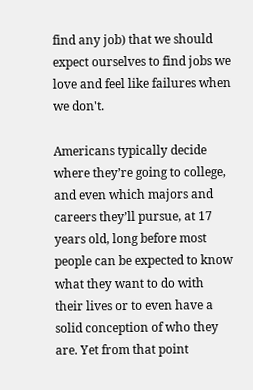find any job) that we should expect ourselves to find jobs we love and feel like failures when we don't.

Americans typically decide where they’re going to college, and even which majors and careers they’ll pursue, at 17 years old, long before most people can be expected to know what they want to do with their lives or to even have a solid conception of who they are. Yet from that point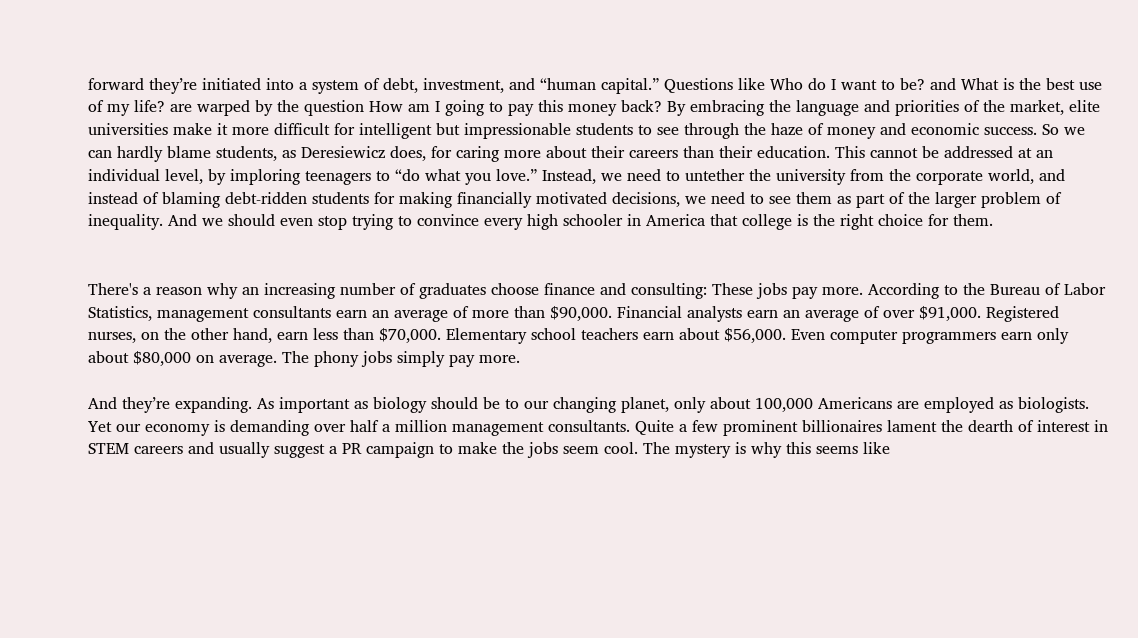forward they’re initiated into a system of debt, investment, and “human capital.” Questions like Who do I want to be? and What is the best use of my life? are warped by the question How am I going to pay this money back? By embracing the language and priorities of the market, elite universities make it more difficult for intelligent but impressionable students to see through the haze of money and economic success. So we can hardly blame students, as Deresiewicz does, for caring more about their careers than their education. This cannot be addressed at an individual level, by imploring teenagers to “do what you love.” Instead, we need to untether the university from the corporate world, and instead of blaming debt-ridden students for making financially motivated decisions, we need to see them as part of the larger problem of inequality. And we should even stop trying to convince every high schooler in America that college is the right choice for them.


There's a reason why an increasing number of graduates choose finance and consulting: These jobs pay more. According to the Bureau of Labor Statistics, management consultants earn an average of more than $90,000. Financial analysts earn an average of over $91,000. Registered nurses, on the other hand, earn less than $70,000. Elementary school teachers earn about $56,000. Even computer programmers earn only about $80,000 on average. The phony jobs simply pay more.

And they’re expanding. As important as biology should be to our changing planet, only about 100,000 Americans are employed as biologists. Yet our economy is demanding over half a million management consultants. Quite a few prominent billionaires lament the dearth of interest in STEM careers and usually suggest a PR campaign to make the jobs seem cool. The mystery is why this seems like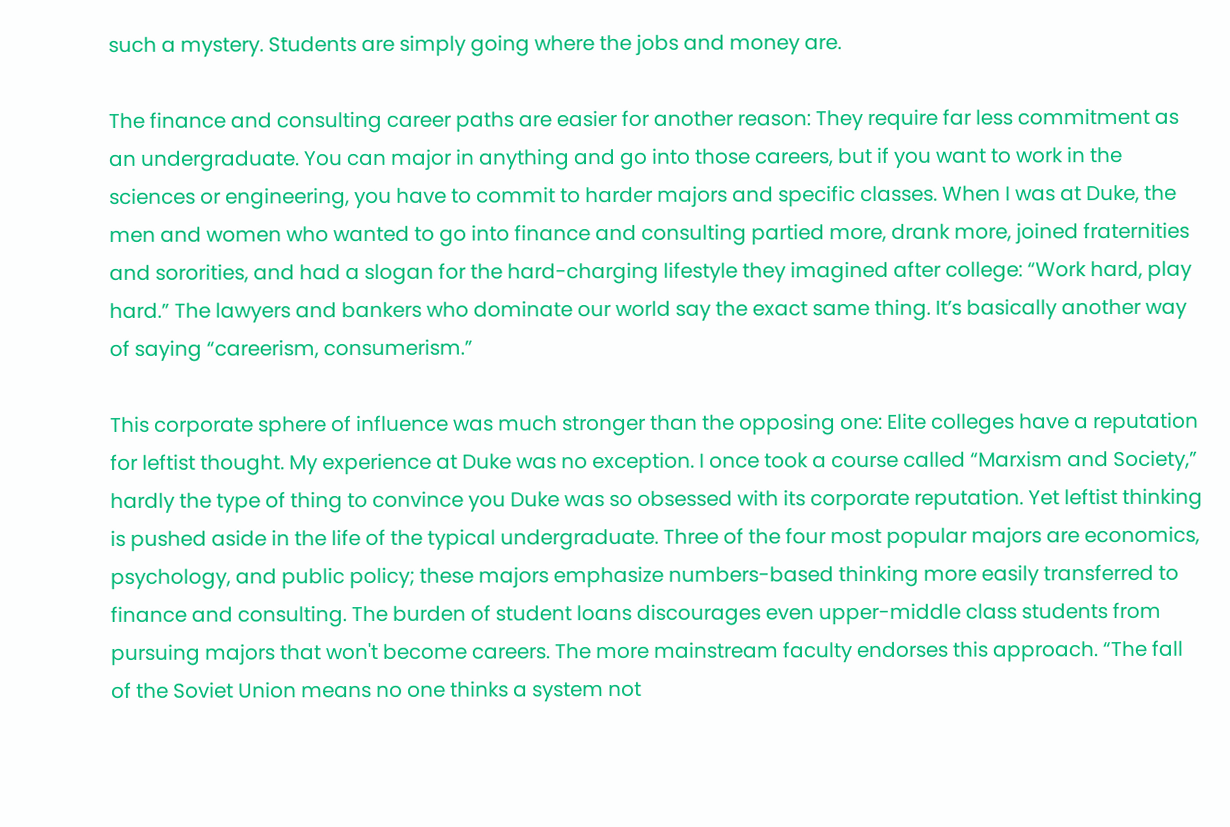such a mystery. Students are simply going where the jobs and money are.

The finance and consulting career paths are easier for another reason: They require far less commitment as an undergraduate. You can major in anything and go into those careers, but if you want to work in the sciences or engineering, you have to commit to harder majors and specific classes. When I was at Duke, the men and women who wanted to go into finance and consulting partied more, drank more, joined fraternities and sororities, and had a slogan for the hard-charging lifestyle they imagined after college: “Work hard, play hard.” The lawyers and bankers who dominate our world say the exact same thing. It’s basically another way of saying “careerism, consumerism.”

This corporate sphere of influence was much stronger than the opposing one: Elite colleges have a reputation for leftist thought. My experience at Duke was no exception. I once took a course called “Marxism and Society,” hardly the type of thing to convince you Duke was so obsessed with its corporate reputation. Yet leftist thinking is pushed aside in the life of the typical undergraduate. Three of the four most popular majors are economics, psychology, and public policy; these majors emphasize numbers-based thinking more easily transferred to finance and consulting. The burden of student loans discourages even upper-middle class students from pursuing majors that won't become careers. The more mainstream faculty endorses this approach. “The fall of the Soviet Union means no one thinks a system not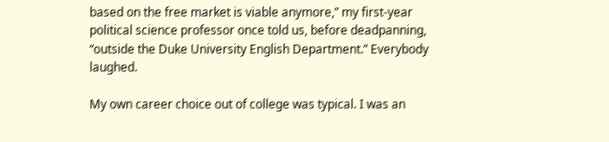based on the free market is viable anymore,” my first-year political science professor once told us, before deadpanning, “outside the Duke University English Department.” Everybody laughed.

My own career choice out of college was typical. I was an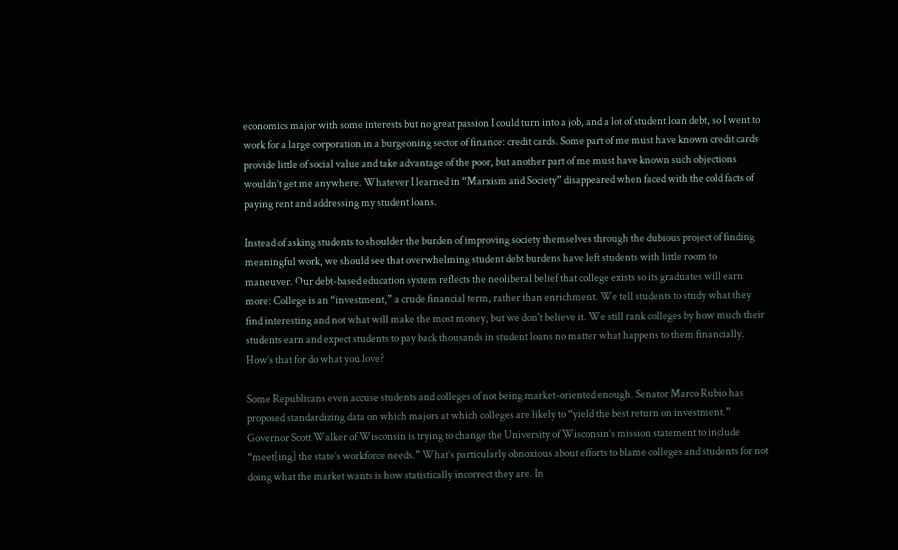economics major with some interests but no great passion I could turn into a job, and a lot of student loan debt, so I went to work for a large corporation in a burgeoning sector of finance: credit cards. Some part of me must have known credit cards provide little of social value and take advantage of the poor, but another part of me must have known such objections wouldn’t get me anywhere. Whatever I learned in “Marxism and Society” disappeared when faced with the cold facts of paying rent and addressing my student loans.

Instead of asking students to shoulder the burden of improving society themselves through the dubious project of finding meaningful work, we should see that overwhelming student debt burdens have left students with little room to maneuver. Our debt-based education system reflects the neoliberal belief that college exists so its graduates will earn more: College is an “investment,” a crude financial term, rather than enrichment. We tell students to study what they find interesting and not what will make the most money, but we don't believe it. We still rank colleges by how much their students earn and expect students to pay back thousands in student loans no matter what happens to them financially. How’s that for do what you love?

Some Republicans even accuse students and colleges of not being market-oriented enough. Senator Marco Rubio has proposed standardizing data on which majors at which colleges are likely to “yield the best return on investment.” Governor Scott Walker of Wisconsin is trying to change the University of Wisconsin’s mission statement to include “meet[ing] the state’s workforce needs.” What’s particularly obnoxious about efforts to blame colleges and students for not doing what the market wants is how statistically incorrect they are. In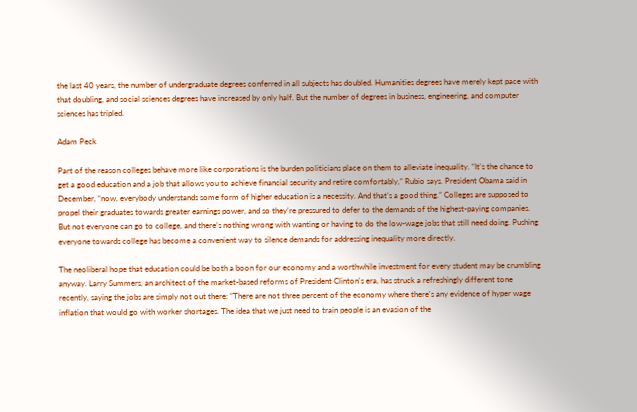the last 40 years, the number of undergraduate degrees conferred in all subjects has doubled. Humanities degrees have merely kept pace with that doubling, and social sciences degrees have increased by only half. But the number of degrees in business, engineering, and computer sciences has tripled.

Adam Peck

Part of the reason colleges behave more like corporations is the burden politicians place on them to alleviate inequality. “It’s the chance to get a good education and a job that allows you to achieve financial security and retire comfortably,” Rubio says. President Obama said in December, “now, everybody understands some form of higher education is a necessity. And that’s a good thing.” Colleges are supposed to propel their graduates towards greater earnings power, and so they’re pressured to defer to the demands of the highest-paying companies. But not everyone can go to college, and there’s nothing wrong with wanting or having to do the low-wage jobs that still need doing. Pushing everyone towards college has become a convenient way to silence demands for addressing inequality more directly.

The neoliberal hope that education could be both a boon for our economy and a worthwhile investment for every student may be crumbling anyway. Larry Summers, an architect of the market-based reforms of President Clinton's era, has struck a refreshingly different tone recently, saying the jobs are simply not out there: “There are not three percent of the economy where there's any evidence of hyper wage inflation that would go with worker shortages. The idea that we just need to train people is an evasion of the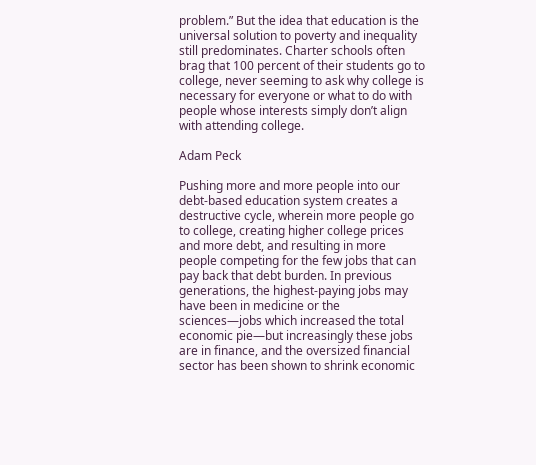problem.” But the idea that education is the universal solution to poverty and inequality still predominates. Charter schools often brag that 100 percent of their students go to college, never seeming to ask why college is necessary for everyone or what to do with people whose interests simply don’t align with attending college.

Adam Peck

Pushing more and more people into our debt-based education system creates a destructive cycle, wherein more people go to college, creating higher college prices and more debt, and resulting in more people competing for the few jobs that can pay back that debt burden. In previous generations, the highest-paying jobs may have been in medicine or the sciences—jobs which increased the total economic pie—but increasingly these jobs are in finance, and the oversized financial sector has been shown to shrink economic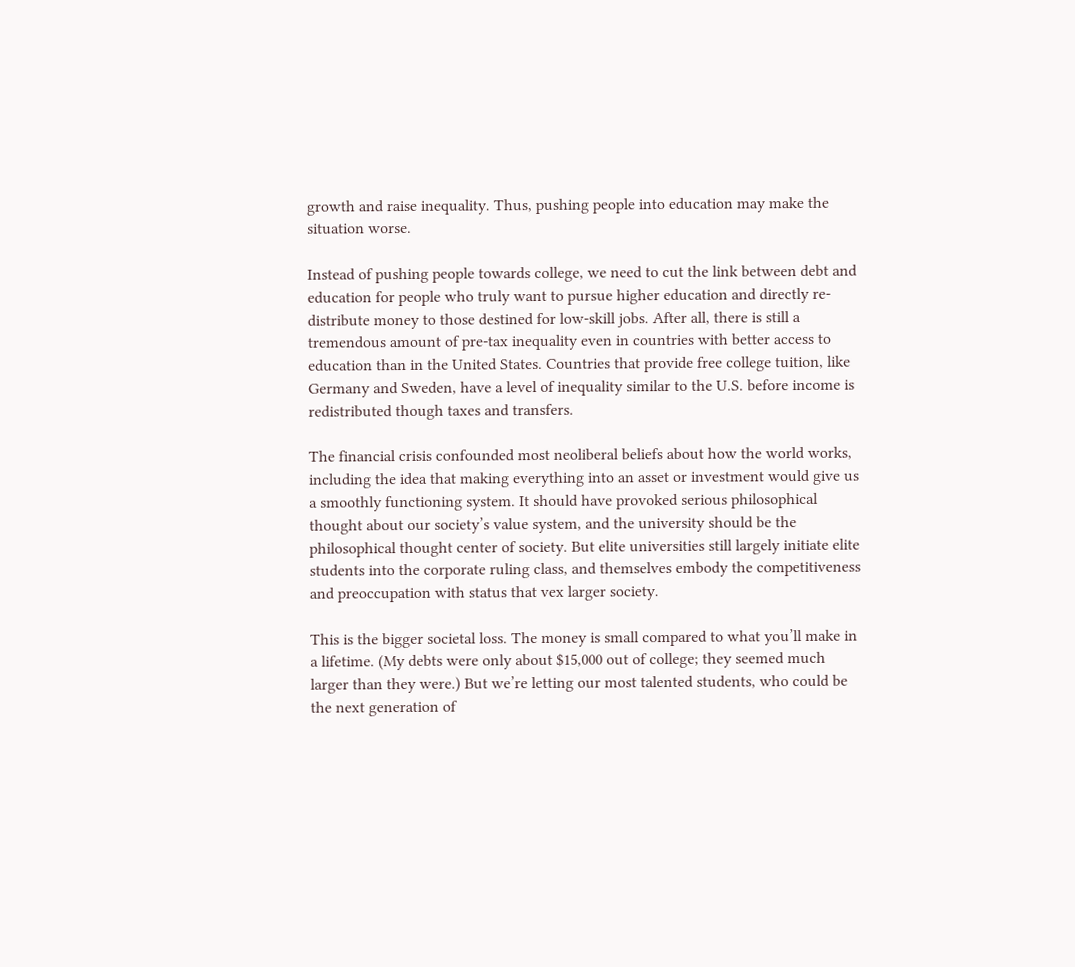growth and raise inequality. Thus, pushing people into education may make the situation worse.

Instead of pushing people towards college, we need to cut the link between debt and education for people who truly want to pursue higher education and directly re-distribute money to those destined for low-skill jobs. After all, there is still a tremendous amount of pre-tax inequality even in countries with better access to education than in the United States. Countries that provide free college tuition, like Germany and Sweden, have a level of inequality similar to the U.S. before income is redistributed though taxes and transfers.

The financial crisis confounded most neoliberal beliefs about how the world works, including the idea that making everything into an asset or investment would give us a smoothly functioning system. It should have provoked serious philosophical thought about our society’s value system, and the university should be the philosophical thought center of society. But elite universities still largely initiate elite students into the corporate ruling class, and themselves embody the competitiveness and preoccupation with status that vex larger society.

This is the bigger societal loss. The money is small compared to what you’ll make in a lifetime. (My debts were only about $15,000 out of college; they seemed much larger than they were.) But we’re letting our most talented students, who could be the next generation of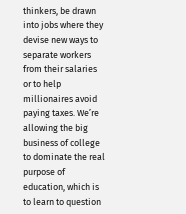thinkers, be drawn into jobs where they devise new ways to separate workers from their salaries or to help millionaires avoid paying taxes. We’re allowing the big business of college to dominate the real purpose of education, which is to learn to question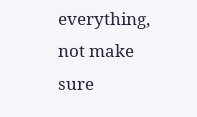everything, not make sure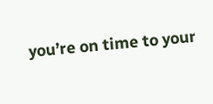you’re on time to your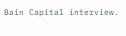Bain Capital interview.